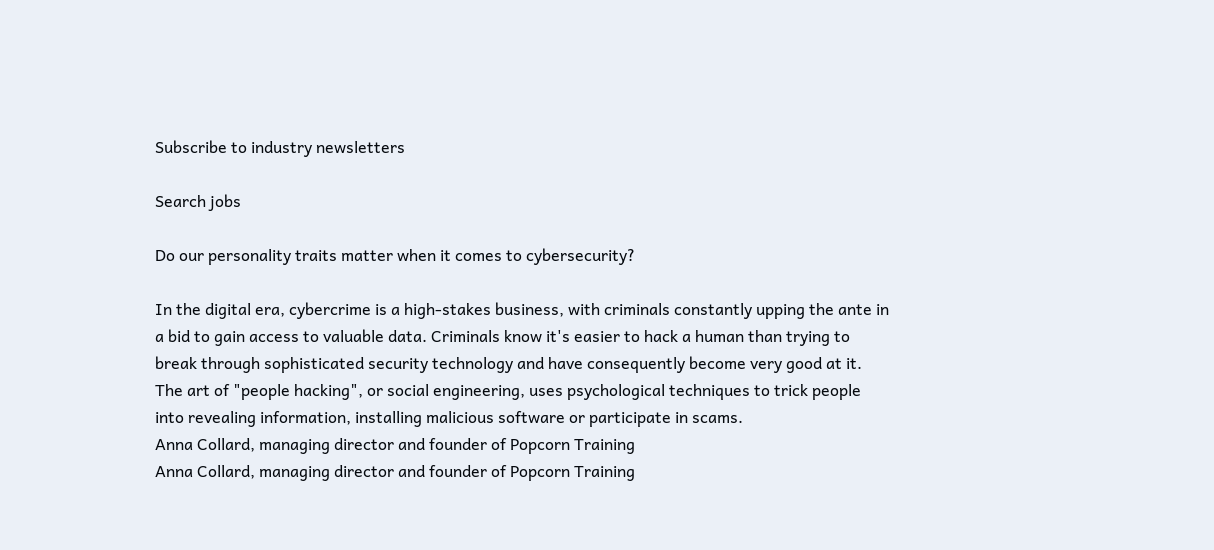Subscribe to industry newsletters

Search jobs

Do our personality traits matter when it comes to cybersecurity?

In the digital era, cybercrime is a high-stakes business, with criminals constantly upping the ante in a bid to gain access to valuable data. Criminals know it's easier to hack a human than trying to break through sophisticated security technology and have consequently become very good at it. The art of "people hacking", or social engineering, uses psychological techniques to trick people into revealing information, installing malicious software or participate in scams.
Anna Collard, managing director and founder of Popcorn Training
Anna Collard, managing director and founder of Popcorn Training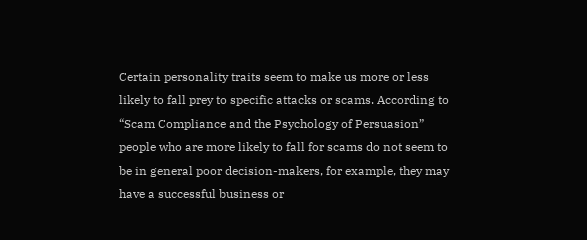Certain personality traits seem to make us more or less likely to fall prey to specific attacks or scams. According to “Scam Compliance and the Psychology of Persuasion” people who are more likely to fall for scams do not seem to be in general poor decision-makers, for example, they may have a successful business or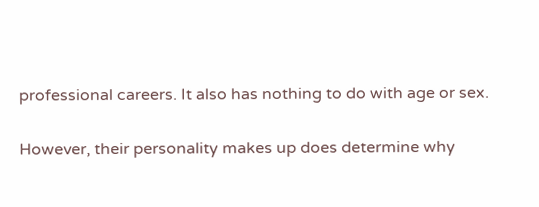professional careers. It also has nothing to do with age or sex.

However, their personality makes up does determine why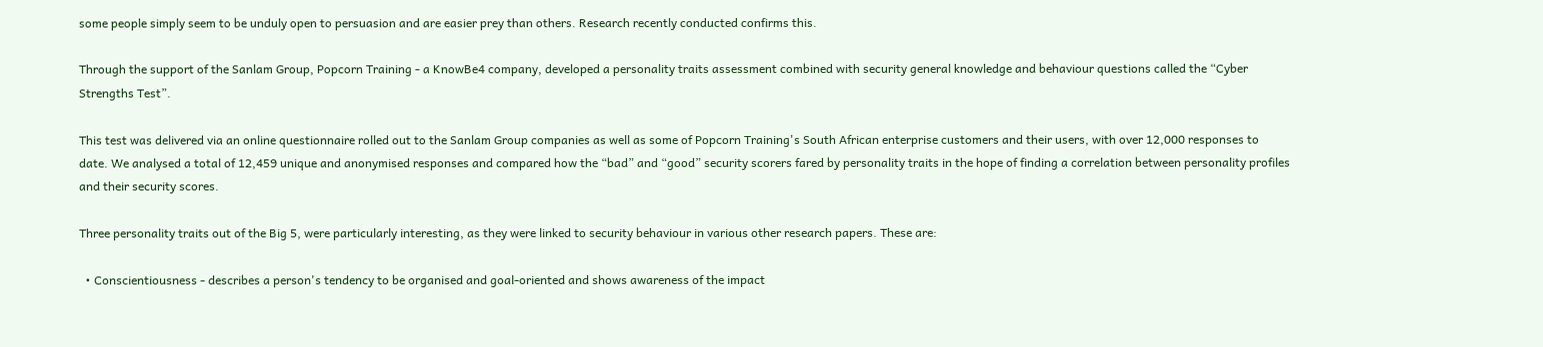some people simply seem to be unduly open to persuasion and are easier prey than others. Research recently conducted confirms this.

Through the support of the Sanlam Group, Popcorn Training - a KnowBe4 company, developed a personality traits assessment combined with security general knowledge and behaviour questions called the “Cyber Strengths Test”.

This test was delivered via an online questionnaire rolled out to the Sanlam Group companies as well as some of Popcorn Training's South African enterprise customers and their users, with over 12,000 responses to date. We analysed a total of 12,459 unique and anonymised responses and compared how the “bad” and “good” security scorers fared by personality traits in the hope of finding a correlation between personality profiles and their security scores.

Three personality traits out of the Big 5, were particularly interesting, as they were linked to security behaviour in various other research papers. These are:

  • Conscientiousness - describes a person's tendency to be organised and goal-oriented and shows awareness of the impact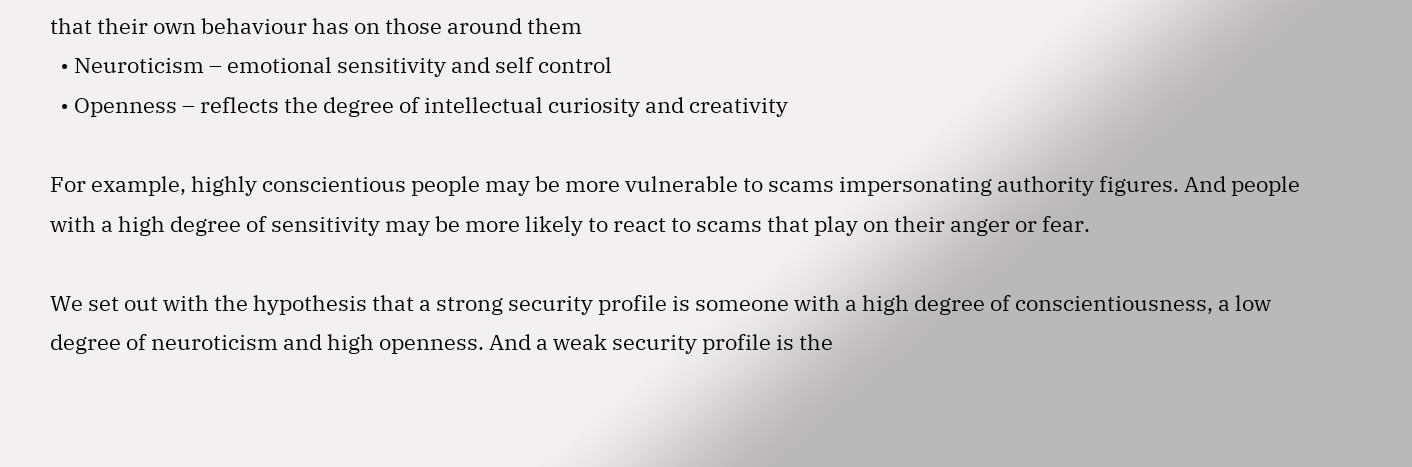that their own behaviour has on those around them
  • Neuroticism – emotional sensitivity and self control
  • Openness – reflects the degree of intellectual curiosity and creativity

For example, highly conscientious people may be more vulnerable to scams impersonating authority figures. And people with a high degree of sensitivity may be more likely to react to scams that play on their anger or fear.

We set out with the hypothesis that a strong security profile is someone with a high degree of conscientiousness, a low degree of neuroticism and high openness. And a weak security profile is the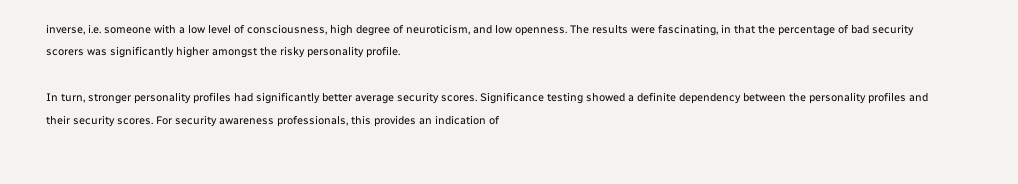inverse, i.e. someone with a low level of consciousness, high degree of neuroticism, and low openness. The results were fascinating, in that the percentage of bad security scorers was significantly higher amongst the risky personality profile.

In turn, stronger personality profiles had significantly better average security scores. Significance testing showed a definite dependency between the personality profiles and their security scores. For security awareness professionals, this provides an indication of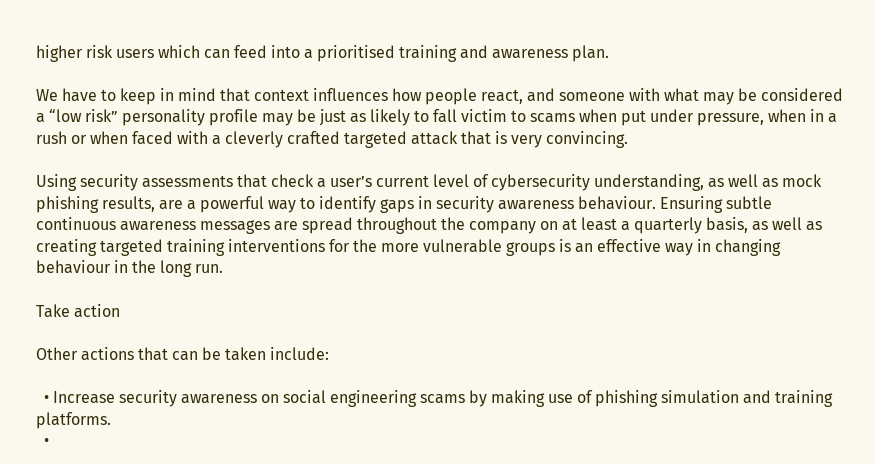higher risk users which can feed into a prioritised training and awareness plan.

We have to keep in mind that context influences how people react, and someone with what may be considered a “low risk” personality profile may be just as likely to fall victim to scams when put under pressure, when in a rush or when faced with a cleverly crafted targeted attack that is very convincing.

Using security assessments that check a user’s current level of cybersecurity understanding, as well as mock phishing results, are a powerful way to identify gaps in security awareness behaviour. Ensuring subtle continuous awareness messages are spread throughout the company on at least a quarterly basis, as well as creating targeted training interventions for the more vulnerable groups is an effective way in changing behaviour in the long run.

Take action

Other actions that can be taken include:

  • Increase security awareness on social engineering scams by making use of phishing simulation and training platforms.
  •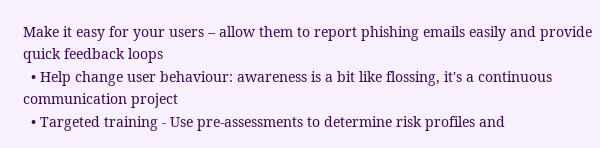Make it easy for your users – allow them to report phishing emails easily and provide quick feedback loops
  • Help change user behaviour: awareness is a bit like flossing, it's a continuous communication project
  • Targeted training - Use pre-assessments to determine risk profiles and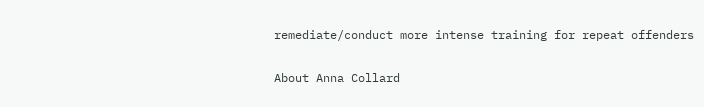remediate/conduct more intense training for repeat offenders

About Anna Collard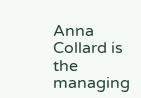Anna Collard is the managing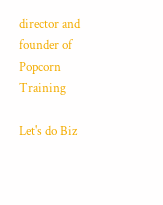director and founder of Popcorn Training

Let's do Biz